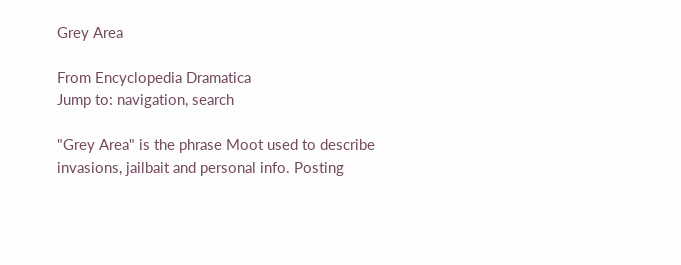Grey Area

From Encyclopedia Dramatica
Jump to: navigation, search

"Grey Area" is the phrase Moot used to describe invasions, jailbait and personal info. Posting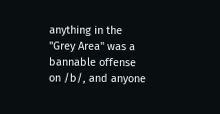anything in the "Grey Area" was a bannable offense on /b/, and anyone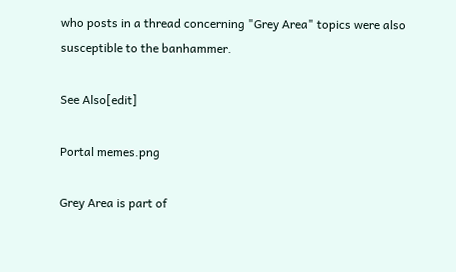who posts in a thread concerning "Grey Area" topics were also susceptible to the banhammer.

See Also[edit]

Portal memes.png

Grey Area is part of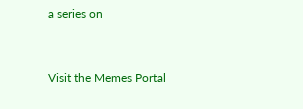a series on


Visit the Memes Portal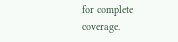for complete coverage.